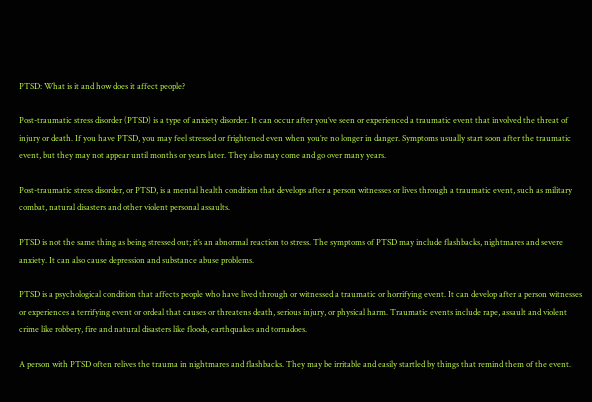PTSD: What is it and how does it affect people?

Post-traumatic stress disorder (PTSD) is a type of anxiety disorder. It can occur after you’ve seen or experienced a traumatic event that involved the threat of injury or death. If you have PTSD, you may feel stressed or frightened even when you’re no longer in danger. Symptoms usually start soon after the traumatic event, but they may not appear until months or years later. They also may come and go over many years.

Post-traumatic stress disorder, or PTSD, is a mental health condition that develops after a person witnesses or lives through a traumatic event, such as military combat, natural disasters and other violent personal assaults.

PTSD is not the same thing as being stressed out; it’s an abnormal reaction to stress. The symptoms of PTSD may include flashbacks, nightmares and severe anxiety. It can also cause depression and substance abuse problems.

PTSD is a psychological condition that affects people who have lived through or witnessed a traumatic or horrifying event. It can develop after a person witnesses or experiences a terrifying event or ordeal that causes or threatens death, serious injury, or physical harm. Traumatic events include rape, assault and violent crime like robbery, fire and natural disasters like floods, earthquakes and tornadoes.

A person with PTSD often relives the trauma in nightmares and flashbacks. They may be irritable and easily startled by things that remind them of the event.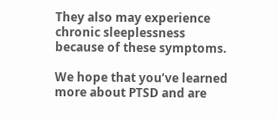They also may experience chronic sleeplessness because of these symptoms.

We hope that you’ve learned more about PTSD and are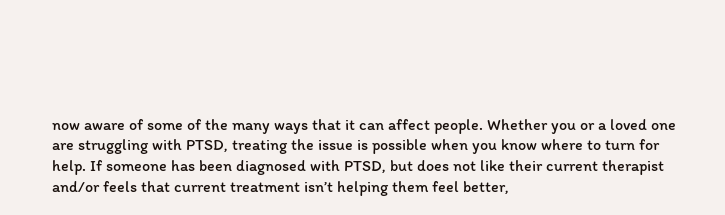now aware of some of the many ways that it can affect people. Whether you or a loved one are struggling with PTSD, treating the issue is possible when you know where to turn for help. If someone has been diagnosed with PTSD, but does not like their current therapist and/or feels that current treatment isn’t helping them feel better,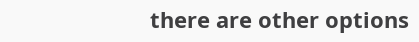there are other options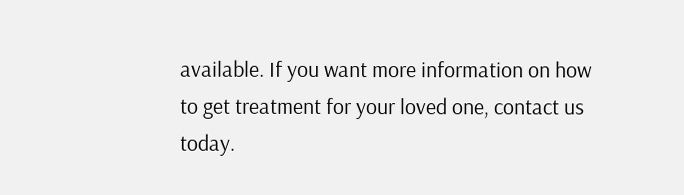available. If you want more information on how to get treatment for your loved one, contact us today.